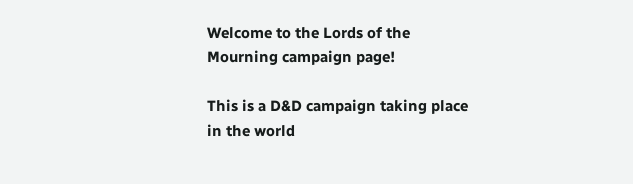Welcome to the Lords of the Mourning campaign page!

This is a D&D campaign taking place in the world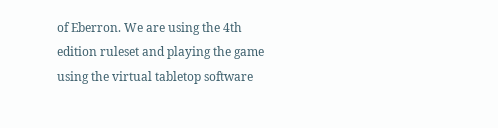of Eberron. We are using the 4th edition ruleset and playing the game using the virtual tabletop software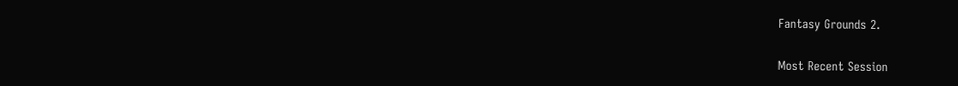Fantasy Grounds 2.

Most Recent Session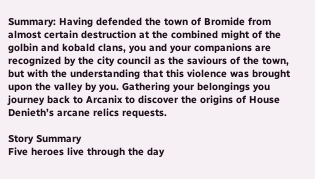Summary: Having defended the town of Bromide from almost certain destruction at the combined might of the golbin and kobald clans, you and your companions are recognized by the city council as the saviours of the town, but with the understanding that this violence was brought upon the valley by you. Gathering your belongings you journey back to Arcanix to discover the origins of House Denieth’s arcane relics requests.

Story Summary
Five heroes live through the day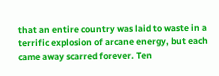that an entire country was laid to waste in a terrific explosion of arcane energy, but each came away scarred forever. Ten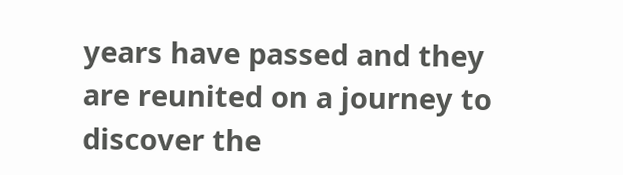years have passed and they are reunited on a journey to discover the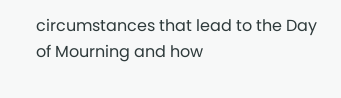circumstances that lead to the Day of Mourning and how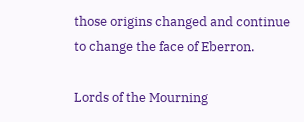those origins changed and continue to change the face of Eberron.

Lords of the Mourning